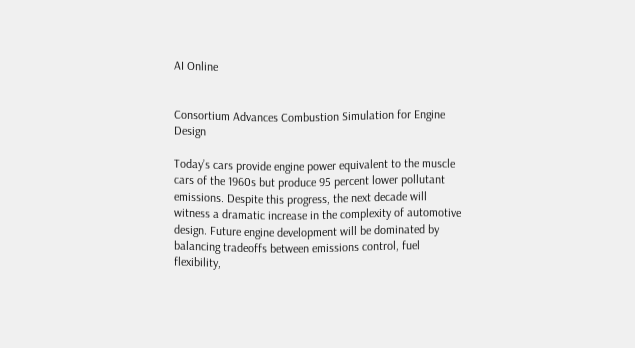AI Online


Consortium Advances Combustion Simulation for Engine Design

Today’s cars provide engine power equivalent to the muscle cars of the 1960s but produce 95 percent lower pollutant emissions. Despite this progress, the next decade will witness a dramatic increase in the complexity of automotive design. Future engine development will be dominated by balancing tradeoffs between emissions control, fuel flexibility,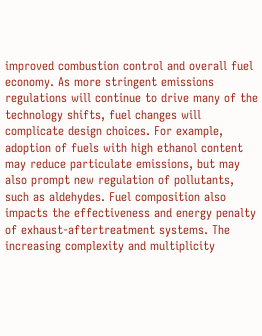improved combustion control and overall fuel economy. As more stringent emissions regulations will continue to drive many of the technology shifts, fuel changes will complicate design choices. For example, adoption of fuels with high ethanol content may reduce particulate emissions, but may also prompt new regulation of pollutants, such as aldehydes. Fuel composition also impacts the effectiveness and energy penalty of exhaust-aftertreatment systems. The increasing complexity and multiplicity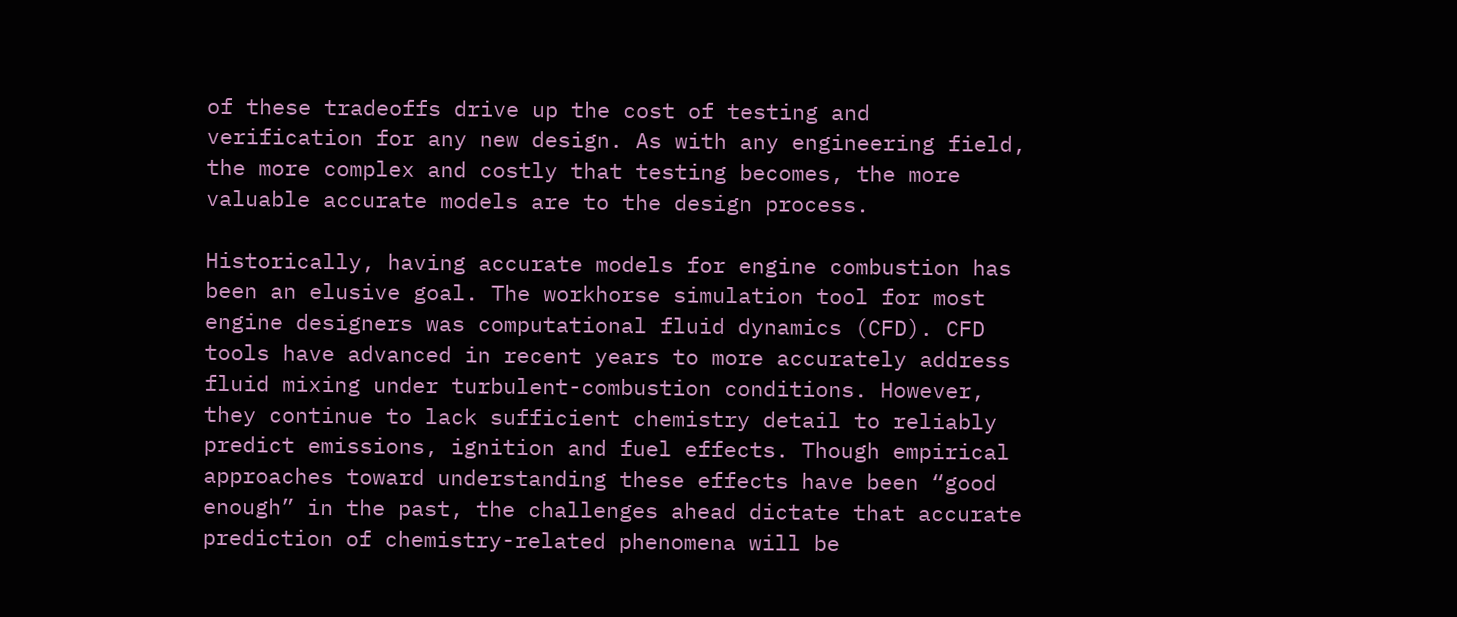of these tradeoffs drive up the cost of testing and verification for any new design. As with any engineering field, the more complex and costly that testing becomes, the more valuable accurate models are to the design process.

Historically, having accurate models for engine combustion has been an elusive goal. The workhorse simulation tool for most engine designers was computational fluid dynamics (CFD). CFD tools have advanced in recent years to more accurately address fluid mixing under turbulent-combustion conditions. However, they continue to lack sufficient chemistry detail to reliably predict emissions, ignition and fuel effects. Though empirical approaches toward understanding these effects have been “good enough” in the past, the challenges ahead dictate that accurate prediction of chemistry-related phenomena will be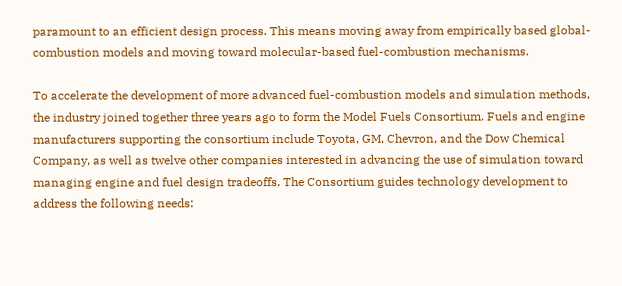paramount to an efficient design process. This means moving away from empirically based global-combustion models and moving toward molecular-based fuel-combustion mechanisms.

To accelerate the development of more advanced fuel-combustion models and simulation methods, the industry joined together three years ago to form the Model Fuels Consortium. Fuels and engine manufacturers supporting the consortium include Toyota, GM, Chevron, and the Dow Chemical Company, as well as twelve other companies interested in advancing the use of simulation toward managing engine and fuel design tradeoffs. The Consortium guides technology development to address the following needs: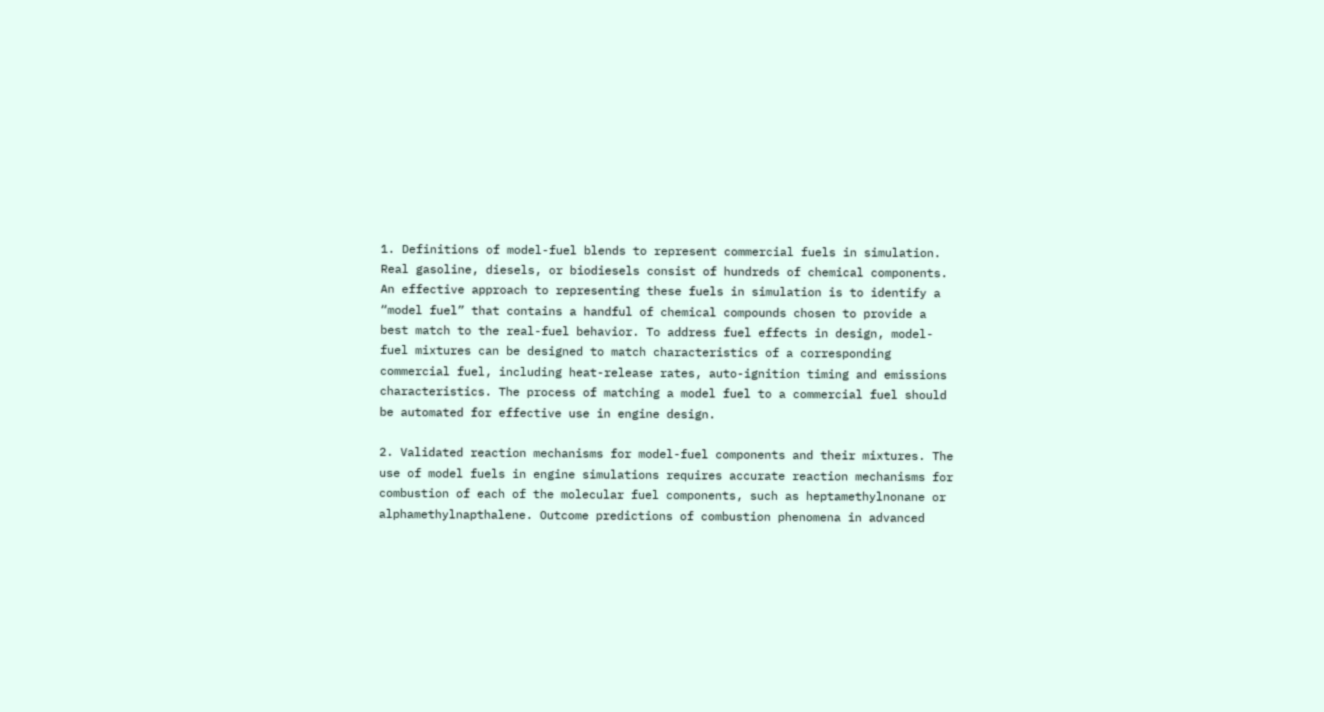1. Definitions of model-fuel blends to represent commercial fuels in simulation. Real gasoline, diesels, or biodiesels consist of hundreds of chemical components. An effective approach to representing these fuels in simulation is to identify a “model fuel” that contains a handful of chemical compounds chosen to provide a best match to the real-fuel behavior. To address fuel effects in design, model-fuel mixtures can be designed to match characteristics of a corresponding commercial fuel, including heat-release rates, auto-ignition timing and emissions characteristics. The process of matching a model fuel to a commercial fuel should be automated for effective use in engine design.

2. Validated reaction mechanisms for model-fuel components and their mixtures. The use of model fuels in engine simulations requires accurate reaction mechanisms for combustion of each of the molecular fuel components, such as heptamethylnonane or alphamethylnapthalene. Outcome predictions of combustion phenomena in advanced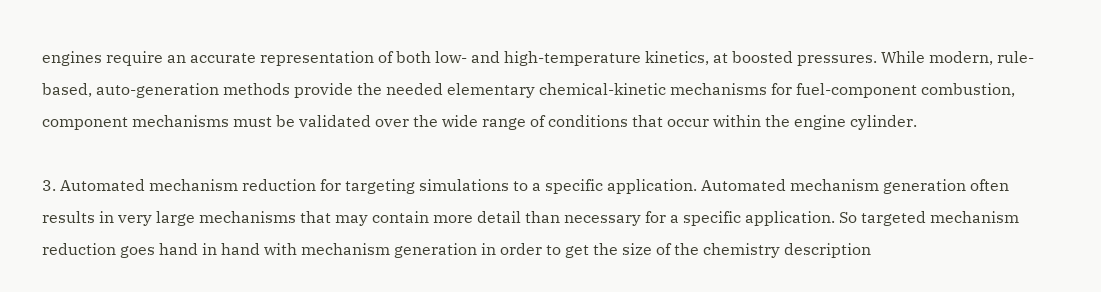engines require an accurate representation of both low- and high-temperature kinetics, at boosted pressures. While modern, rule-based, auto-generation methods provide the needed elementary chemical-kinetic mechanisms for fuel-component combustion, component mechanisms must be validated over the wide range of conditions that occur within the engine cylinder.

3. Automated mechanism reduction for targeting simulations to a specific application. Automated mechanism generation often results in very large mechanisms that may contain more detail than necessary for a specific application. So targeted mechanism reduction goes hand in hand with mechanism generation in order to get the size of the chemistry description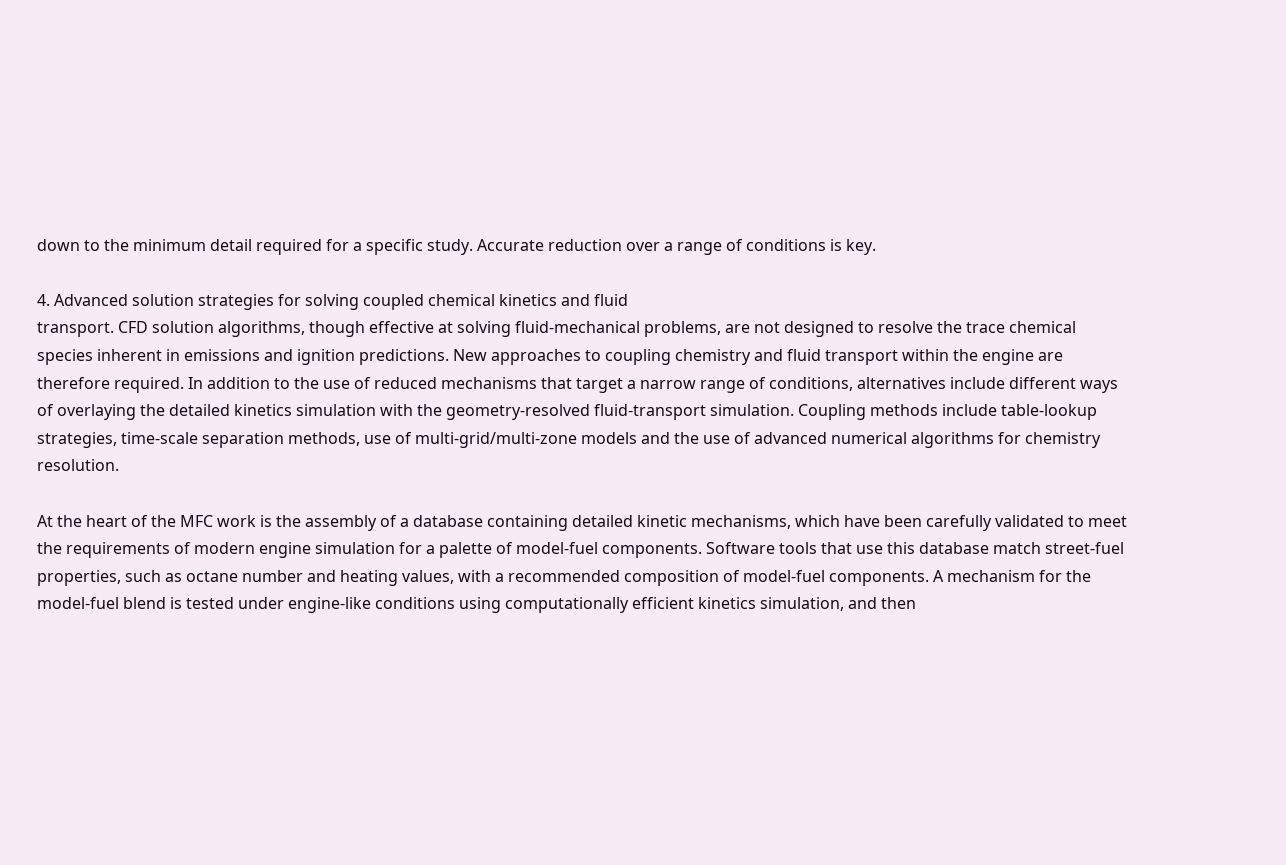down to the minimum detail required for a specific study. Accurate reduction over a range of conditions is key.

4. Advanced solution strategies for solving coupled chemical kinetics and fluid
transport. CFD solution algorithms, though effective at solving fluid-mechanical problems, are not designed to resolve the trace chemical species inherent in emissions and ignition predictions. New approaches to coupling chemistry and fluid transport within the engine are therefore required. In addition to the use of reduced mechanisms that target a narrow range of conditions, alternatives include different ways of overlaying the detailed kinetics simulation with the geometry-resolved fluid-transport simulation. Coupling methods include table-lookup strategies, time-scale separation methods, use of multi-grid/multi-zone models and the use of advanced numerical algorithms for chemistry resolution.

At the heart of the MFC work is the assembly of a database containing detailed kinetic mechanisms, which have been carefully validated to meet the requirements of modern engine simulation for a palette of model-fuel components. Software tools that use this database match street-fuel properties, such as octane number and heating values, with a recommended composition of model-fuel components. A mechanism for the model-fuel blend is tested under engine-like conditions using computationally efficient kinetics simulation, and then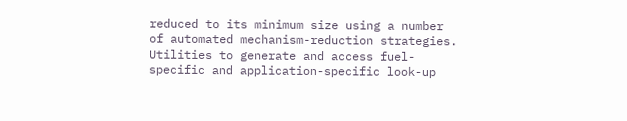reduced to its minimum size using a number of automated mechanism-reduction strategies. Utilities to generate and access fuel-specific and application-specific look-up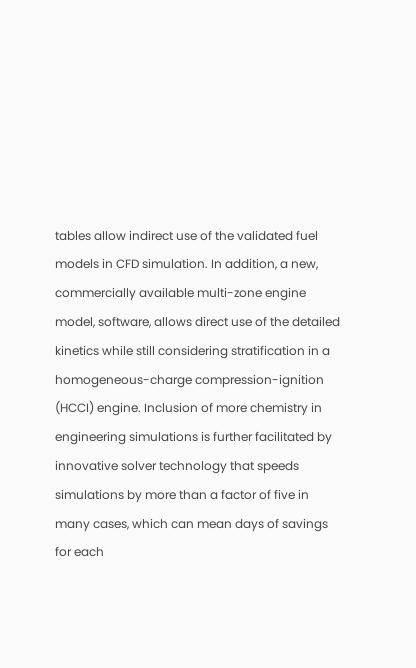tables allow indirect use of the validated fuel models in CFD simulation. In addition, a new, commercially available multi-zone engine model, software, allows direct use of the detailed kinetics while still considering stratification in a homogeneous-charge compression-ignition (HCCI) engine. Inclusion of more chemistry in engineering simulations is further facilitated by innovative solver technology that speeds simulations by more than a factor of five in many cases, which can mean days of savings for each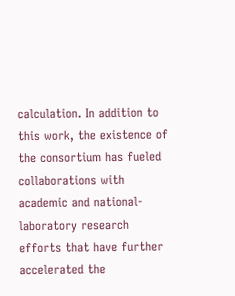calculation. In addition to this work, the existence of the consortium has fueled collaborations with academic and national-laboratory research efforts that have further accelerated the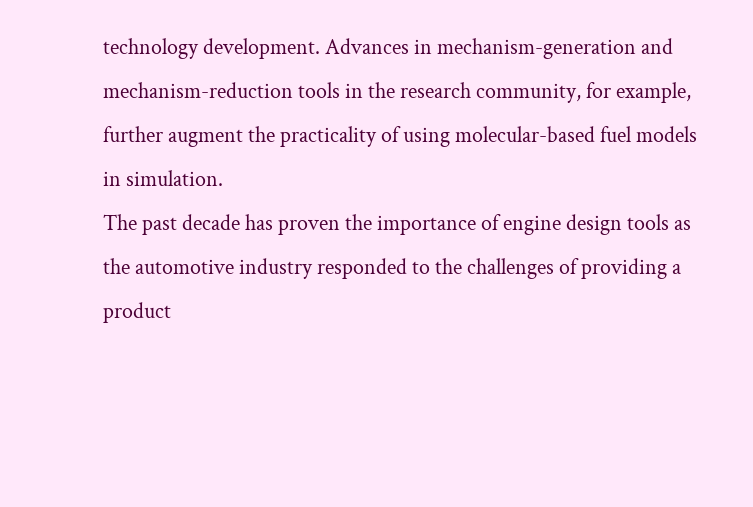technology development. Advances in mechanism-generation and mechanism-reduction tools in the research community, for example, further augment the practicality of using molecular-based fuel models in simulation.
The past decade has proven the importance of engine design tools as the automotive industry responded to the challenges of providing a product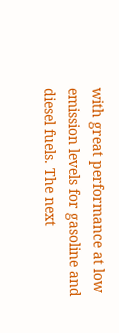with great performance at low emission levels for gasoline and diesel fuels. The next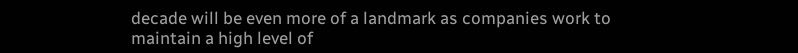decade will be even more of a landmark as companies work to maintain a high level of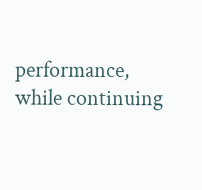performance, while continuing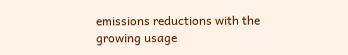emissions reductions with the growing usage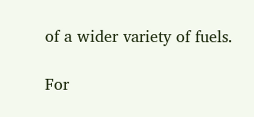of a wider variety of fuels.

For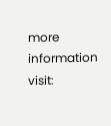more information visit: